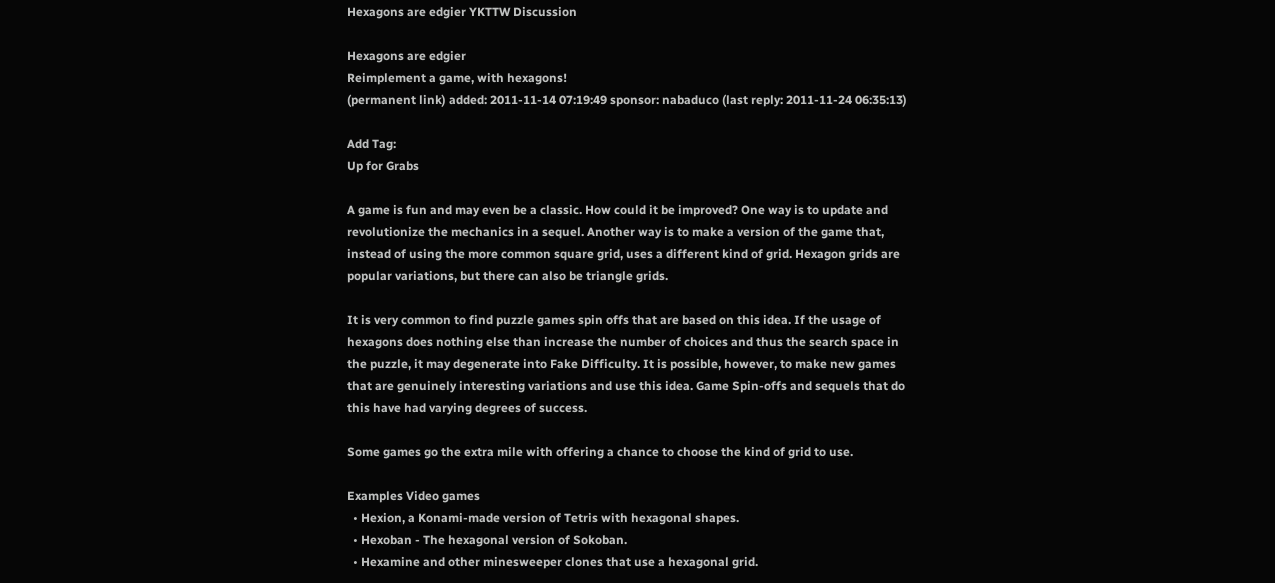Hexagons are edgier YKTTW Discussion

Hexagons are edgier
Reimplement a game, with hexagons!
(permanent link) added: 2011-11-14 07:19:49 sponsor: nabaduco (last reply: 2011-11-24 06:35:13)

Add Tag:
Up for Grabs

A game is fun and may even be a classic. How could it be improved? One way is to update and revolutionize the mechanics in a sequel. Another way is to make a version of the game that, instead of using the more common square grid, uses a different kind of grid. Hexagon grids are popular variations, but there can also be triangle grids.

It is very common to find puzzle games spin offs that are based on this idea. If the usage of hexagons does nothing else than increase the number of choices and thus the search space in the puzzle, it may degenerate into Fake Difficulty. It is possible, however, to make new games that are genuinely interesting variations and use this idea. Game Spin-offs and sequels that do this have had varying degrees of success.

Some games go the extra mile with offering a chance to choose the kind of grid to use.

Examples Video games
  • Hexion, a Konami-made version of Tetris with hexagonal shapes.
  • Hexoban - The hexagonal version of Sokoban.
  • Hexamine and other minesweeper clones that use a hexagonal grid.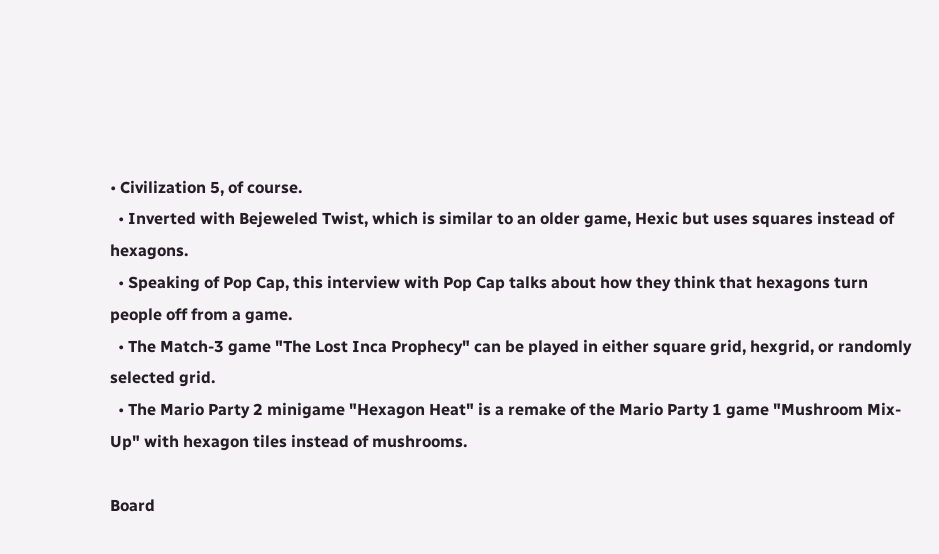• Civilization 5, of course.
  • Inverted with Bejeweled Twist, which is similar to an older game, Hexic but uses squares instead of hexagons.
  • Speaking of Pop Cap, this interview with Pop Cap talks about how they think that hexagons turn people off from a game.
  • The Match-3 game "The Lost Inca Prophecy" can be played in either square grid, hexgrid, or randomly selected grid.
  • The Mario Party 2 minigame "Hexagon Heat" is a remake of the Mario Party 1 game "Mushroom Mix-Up" with hexagon tiles instead of mushrooms.

Board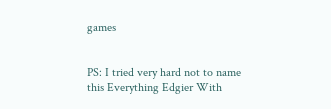games


PS: I tried very hard not to name this Everything Edgier With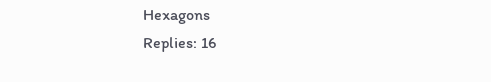Hexagons
Replies: 16